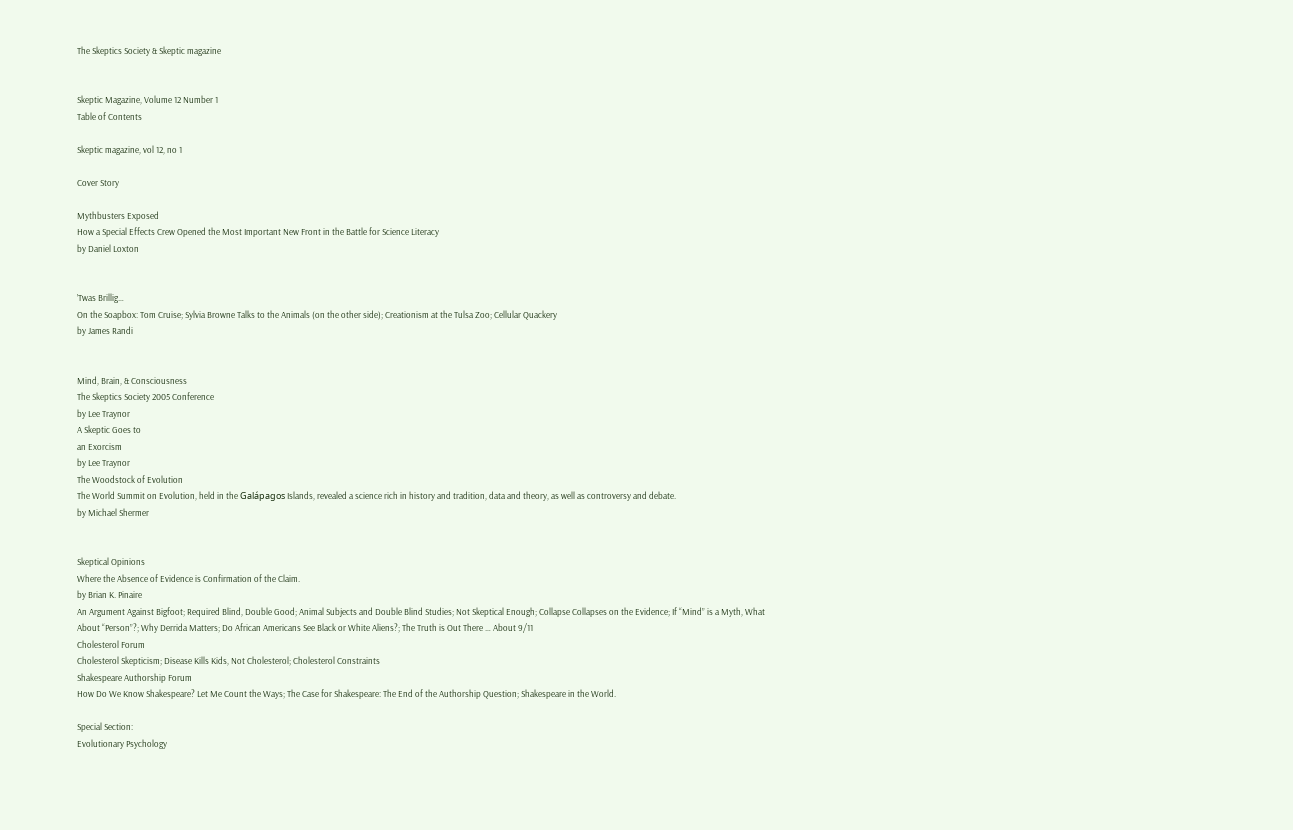The Skeptics Society & Skeptic magazine


Skeptic Magazine, Volume 12 Number 1
Table of Contents

Skeptic magazine, vol 12, no 1

Cover Story

Mythbusters Exposed
How a Special Effects Crew Opened the Most Important New Front in the Battle for Science Literacy
by Daniel Loxton


’Twas Brillig…
On the Soapbox: Tom Cruise; Sylvia Browne Talks to the Animals (on the other side); Creationism at the Tulsa Zoo; Cellular Quackery
by James Randi


Mind, Brain, & Consciousness
The Skeptics Society 2005 Conference
by Lee Traynor
A Skeptic Goes to
an Exorcism
by Lee Traynor
The Woodstock of Evolution
The World Summit on Evolution, held in the Galápagos Islands, revealed a science rich in history and tradition, data and theory, as well as controversy and debate.
by Michael Shermer


Skeptical Opinions
Where the Absence of Evidence is Confirmation of the Claim.
by Brian K. Pinaire
An Argument Against Bigfoot; Required Blind, Double Good; Animal Subjects and Double Blind Studies; Not Skeptical Enough; Collapse Collapses on the Evidence; If “Mind” is a Myth, What About “Person”?; Why Derrida Matters; Do African Americans See Black or White Aliens?; The Truth is Out There … About 9/11
Cholesterol Forum
Cholesterol Skepticism; Disease Kills Kids, Not Cholesterol; Cholesterol Constraints
Shakespeare Authorship Forum
How Do We Know Shakespeare? Let Me Count the Ways; The Case for Shakespeare: The End of the Authorship Question; Shakespeare in the World.

Special Section:
Evolutionary Psychology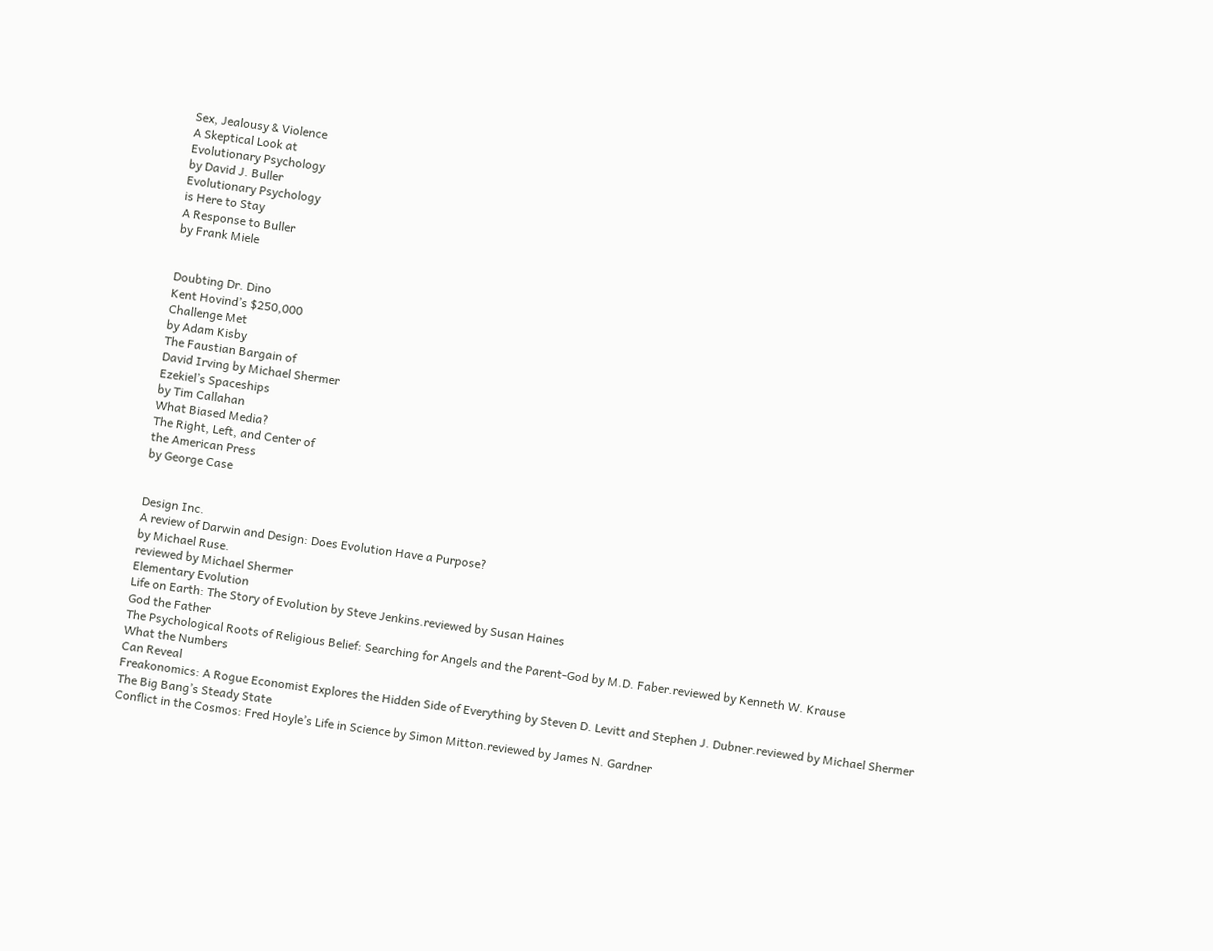Sex, Jealousy & Violence
A Skeptical Look at
Evolutionary Psychology
by David J. Buller
Evolutionary Psychology
is Here to Stay
A Response to Buller
by Frank Miele


Doubting Dr. Dino
Kent Hovind’s $250,000
Challenge Met
by Adam Kisby
The Faustian Bargain of
David Irving by Michael Shermer
Ezekiel’s Spaceships
by Tim Callahan
What Biased Media?
The Right, Left, and Center of
the American Press
by George Case


Design Inc.
A review of Darwin and Design: Does Evolution Have a Purpose?
by Michael Ruse.
reviewed by Michael Shermer
Elementary Evolution
Life on Earth: The Story of Evolution by Steve Jenkins.reviewed by Susan Haines
God the Father
The Psychological Roots of Religious Belief: Searching for Angels and the Parent-God by M.D. Faber.reviewed by Kenneth W. Krause
What the Numbers
Can Reveal
Freakonomics: A Rogue Economist Explores the Hidden Side of Everything by Steven D. Levitt and Stephen J. Dubner.reviewed by Michael Shermer
The Big Bang’s Steady State
Conflict in the Cosmos: Fred Hoyle’s Life in Science by Simon Mitton.reviewed by James N. Gardner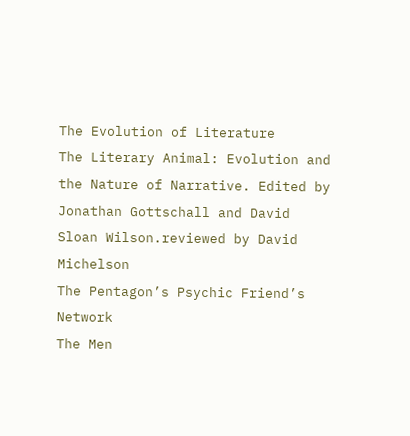The Evolution of Literature
The Literary Animal: Evolution and the Nature of Narrative. Edited by Jonathan Gottschall and David Sloan Wilson.reviewed by David Michelson
The Pentagon’s Psychic Friend’s Network
The Men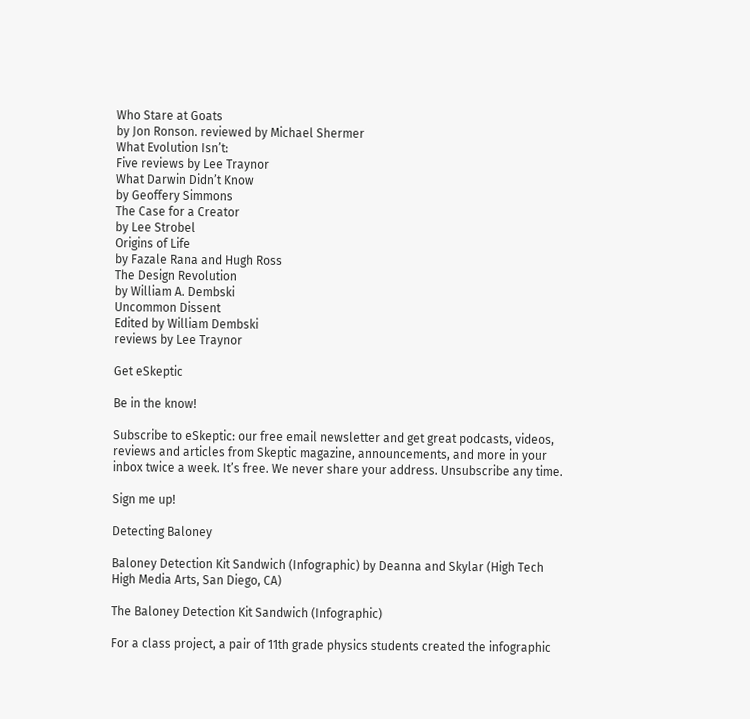Who Stare at Goats
by Jon Ronson. reviewed by Michael Shermer
What Evolution Isn’t:
Five reviews by Lee Traynor
What Darwin Didn’t Know
by Geoffery Simmons
The Case for a Creator
by Lee Strobel
Origins of Life
by Fazale Rana and Hugh Ross
The Design Revolution
by William A. Dembski
Uncommon Dissent
Edited by William Dembski
reviews by Lee Traynor

Get eSkeptic

Be in the know!

Subscribe to eSkeptic: our free email newsletter and get great podcasts, videos, reviews and articles from Skeptic magazine, announcements, and more in your inbox twice a week. It’s free. We never share your address. Unsubscribe any time.

Sign me up!

Detecting Baloney

Baloney Detection Kit Sandwich (Infographic) by Deanna and Skylar (High Tech High Media Arts, San Diego, CA)

The Baloney Detection Kit Sandwich (Infographic)

For a class project, a pair of 11th grade physics students created the infographic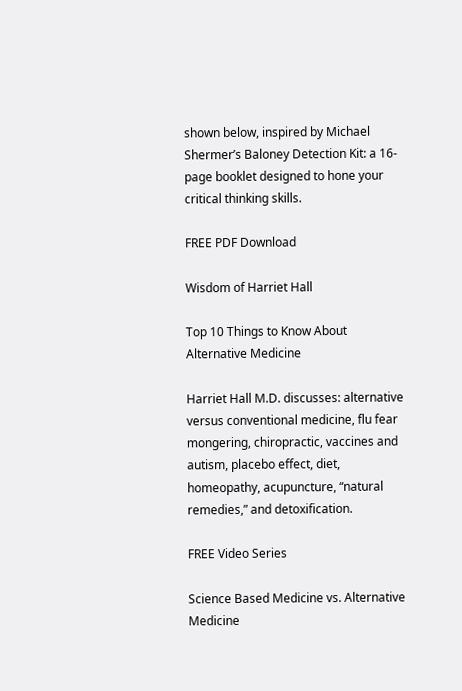shown below, inspired by Michael Shermer’s Baloney Detection Kit: a 16-page booklet designed to hone your critical thinking skills.

FREE PDF Download

Wisdom of Harriet Hall

Top 10 Things to Know About Alternative Medicine

Harriet Hall M.D. discusses: alternative versus conventional medicine, flu fear mongering, chiropractic, vaccines and autism, placebo effect, diet, homeopathy, acupuncture, “natural remedies,” and detoxification.

FREE Video Series

Science Based Medicine vs. Alternative Medicine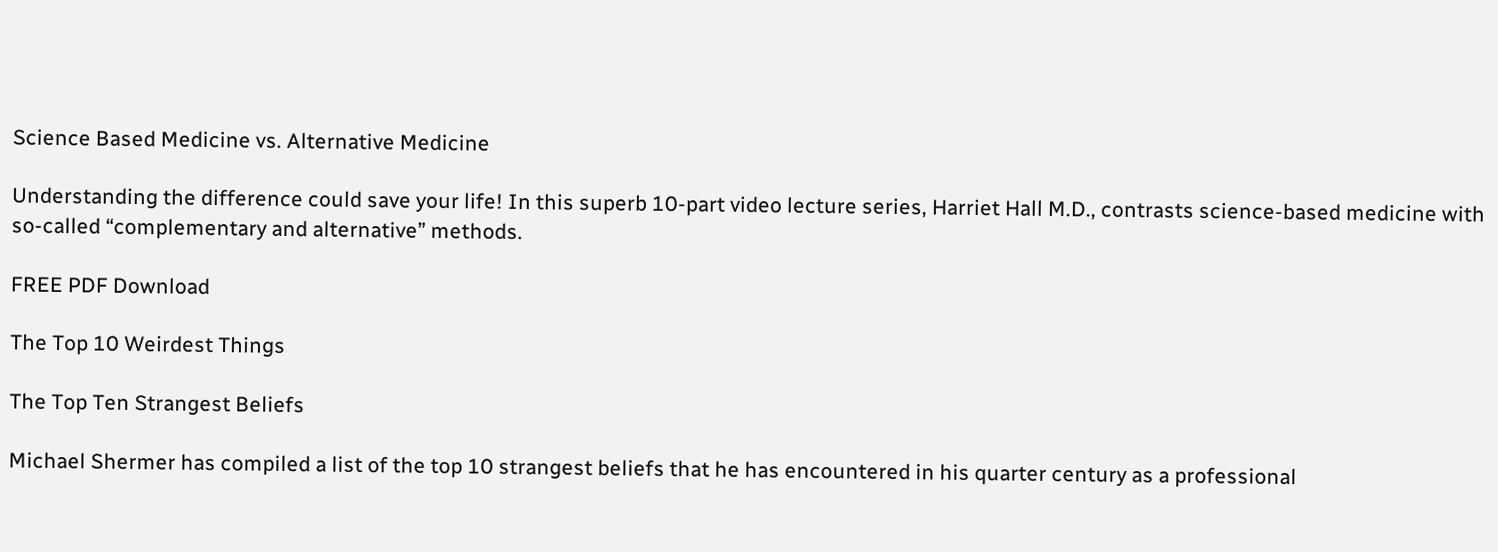Science Based Medicine vs. Alternative Medicine

Understanding the difference could save your life! In this superb 10-part video lecture series, Harriet Hall M.D., contrasts science-based medicine with so-called “complementary and alternative” methods.

FREE PDF Download

The Top 10 Weirdest Things

The Top Ten Strangest Beliefs

Michael Shermer has compiled a list of the top 10 strangest beliefs that he has encountered in his quarter century as a professional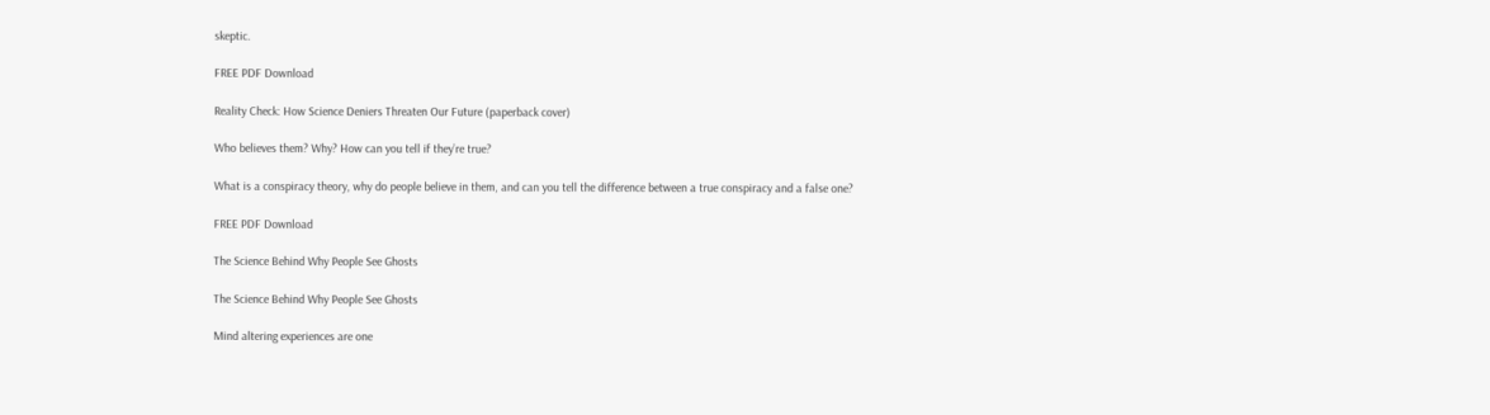skeptic.

FREE PDF Download

Reality Check: How Science Deniers Threaten Our Future (paperback cover)

Who believes them? Why? How can you tell if they’re true?

What is a conspiracy theory, why do people believe in them, and can you tell the difference between a true conspiracy and a false one?

FREE PDF Download

The Science Behind Why People See Ghosts

The Science Behind Why People See Ghosts

Mind altering experiences are one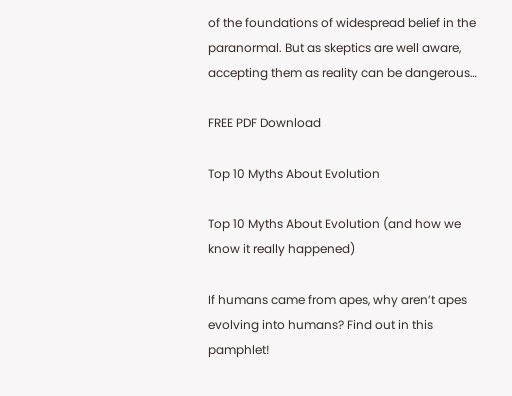of the foundations of widespread belief in the paranormal. But as skeptics are well aware, accepting them as reality can be dangerous…

FREE PDF Download

Top 10 Myths About Evolution

Top 10 Myths About Evolution (and how we know it really happened)

If humans came from apes, why aren’t apes evolving into humans? Find out in this pamphlet!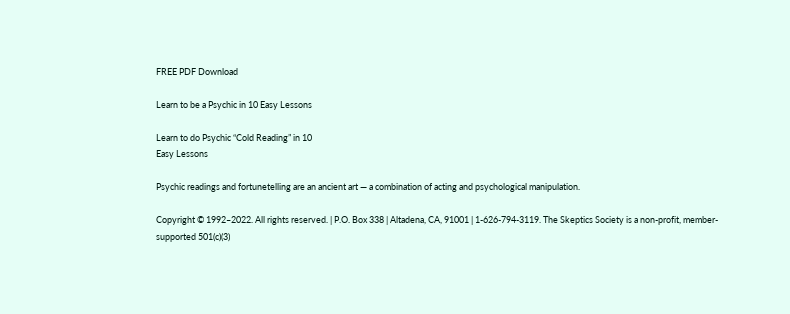FREE PDF Download

Learn to be a Psychic in 10 Easy Lessons

Learn to do Psychic “Cold Reading” in 10
Easy Lessons

Psychic readings and fortunetelling are an ancient art — a combination of acting and psychological manipulation.

Copyright © 1992–2022. All rights reserved. | P.O. Box 338 | Altadena, CA, 91001 | 1-626-794-3119. The Skeptics Society is a non-profit, member-supported 501(c)(3)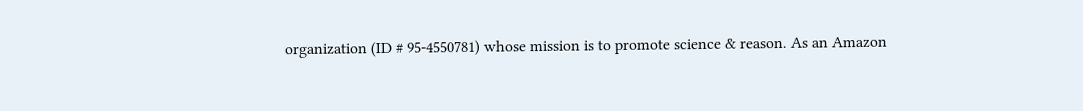organization (ID # 95-4550781) whose mission is to promote science & reason. As an Amazon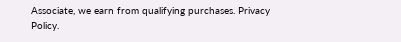Associate, we earn from qualifying purchases. Privacy Policy.